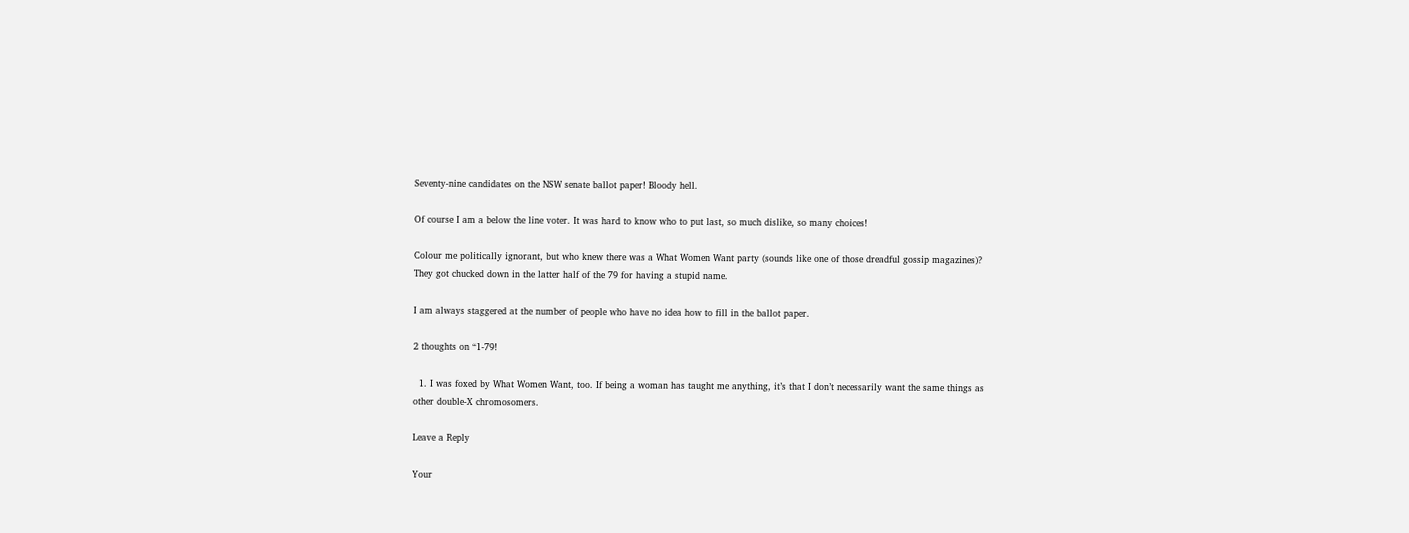Seventy-nine candidates on the NSW senate ballot paper! Bloody hell.

Of course I am a below the line voter. It was hard to know who to put last, so much dislike, so many choices!

Colour me politically ignorant, but who knew there was a What Women Want party (sounds like one of those dreadful gossip magazines)? They got chucked down in the latter half of the 79 for having a stupid name.

I am always staggered at the number of people who have no idea how to fill in the ballot paper.

2 thoughts on “1-79!

  1. I was foxed by What Women Want, too. If being a woman has taught me anything, it’s that I don’t necessarily want the same things as other double-X chromosomers.

Leave a Reply

Your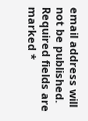email address will not be published. Required fields are marked *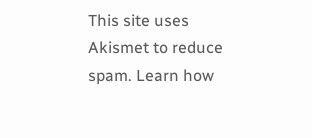This site uses Akismet to reduce spam. Learn how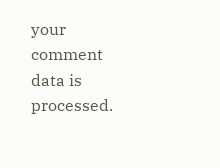your comment data is processed.